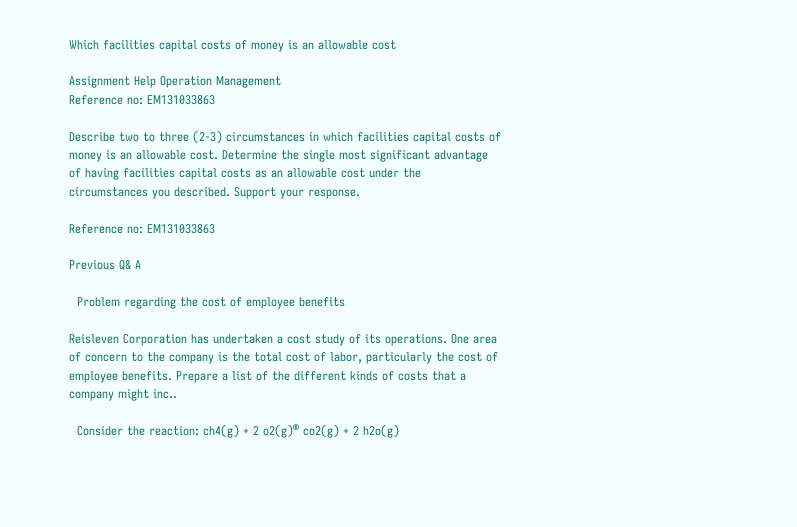Which facilities capital costs of money is an allowable cost

Assignment Help Operation Management
Reference no: EM131033863

Describe two to three (2-3) circumstances in which facilities capital costs of money is an allowable cost. Determine the single most significant advantage of having facilities capital costs as an allowable cost under the circumstances you described. Support your response.

Reference no: EM131033863

Previous Q& A

  Problem regarding the cost of employee benefits

Reisleven Corporation has undertaken a cost study of its operations. One area of concern to the company is the total cost of labor, particularly the cost of employee benefits. Prepare a list of the different kinds of costs that a company might inc..

  Consider the reaction: ch4(g) + 2 o2(g)® co2(g) + 2 h2o(g)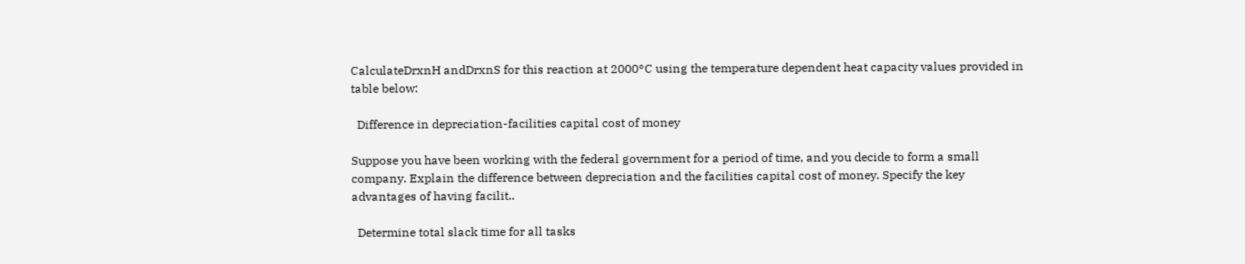CalculateDrxnH andDrxnS for this reaction at 2000°C using the temperature dependent heat capacity values provided in table below:

  Difference in depreciation-facilities capital cost of money

Suppose you have been working with the federal government for a period of time, and you decide to form a small company. Explain the difference between depreciation and the facilities capital cost of money. Specify the key advantages of having facilit..

  Determine total slack time for all tasks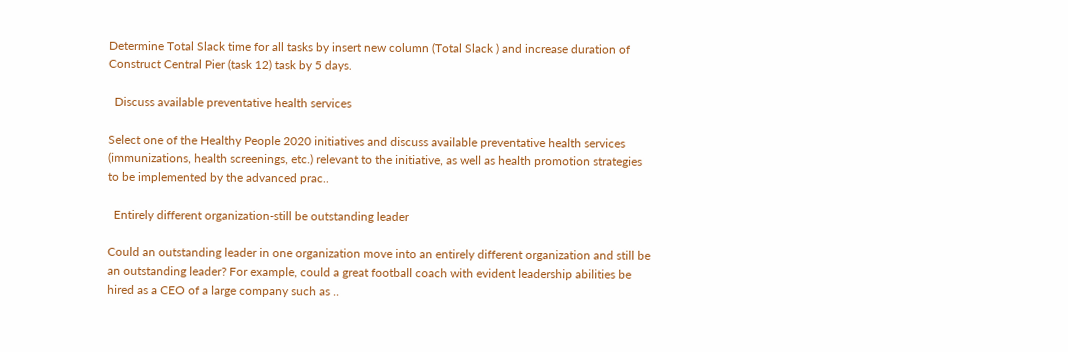Determine Total Slack time for all tasks by insert new column (Total Slack ) and increase duration of Construct Central Pier (task 12) task by 5 days.

  Discuss available preventative health services

Select one of the Healthy People 2020 initiatives and discuss available preventative health services (immunizations, health screenings, etc.) relevant to the initiative, as well as health promotion strategies to be implemented by the advanced prac..

  Entirely different organization-still be outstanding leader

Could an outstanding leader in one organization move into an entirely different organization and still be an outstanding leader? For example, could a great football coach with evident leadership abilities be hired as a CEO of a large company such as ..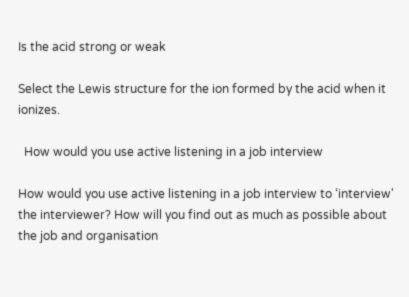Is the acid strong or weak

Select the Lewis structure for the ion formed by the acid when it ionizes.

  How would you use active listening in a job interview

How would you use active listening in a job interview to ‘interview' the interviewer? How will you find out as much as possible about the job and organisation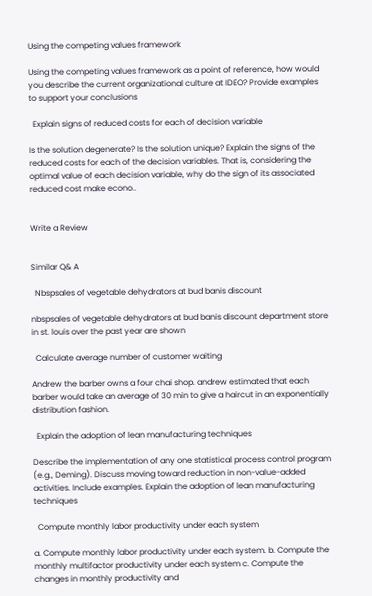Using the competing values framework

Using the competing values framework as a point of reference, how would you describe the current organizational culture at IDEO? Provide examples to support your conclusions

  Explain signs of reduced costs for each of decision variable

Is the solution degenerate? Is the solution unique? Explain the signs of the reduced costs for each of the decision variables. That is, considering the optimal value of each decision variable, why do the sign of its associated reduced cost make econo..


Write a Review


Similar Q& A

  Nbspsales of vegetable dehydrators at bud banis discount

nbspsales of vegetable dehydrators at bud banis discount department store in st. louis over the past year are shown

  Calculate average number of customer waiting

Andrew the barber owns a four chai shop. andrew estimated that each barber would take an average of 30 min to give a haircut in an exponentially distribution fashion.

  Explain the adoption of lean manufacturing techniques

Describe the implementation of any one statistical process control program (e.g., Deming). Discuss moving toward reduction in non-value-added activities. Include examples. Explain the adoption of lean manufacturing techniques

  Compute monthly labor productivity under each system

a. Compute monthly labor productivity under each system. b. Compute the monthly multifactor productivity under each system c. Compute the changes in monthly productivity and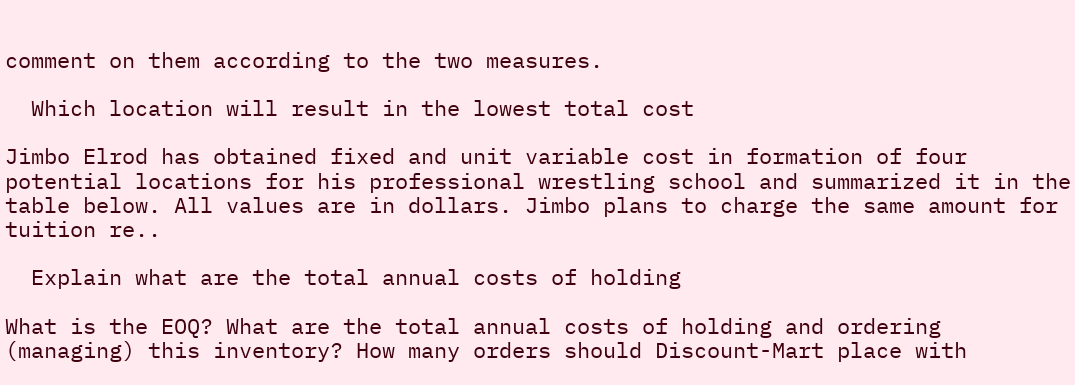comment on them according to the two measures.

  Which location will result in the lowest total cost

Jimbo Elrod has obtained fixed and unit variable cost in formation of four potential locations for his professional wrestling school and summarized it in the table below. All values are in dollars. Jimbo plans to charge the same amount for tuition re..

  Explain what are the total annual costs of holding

What is the EOQ? What are the total annual costs of holding and ordering (managing) this inventory? How many orders should Discount-Mart place with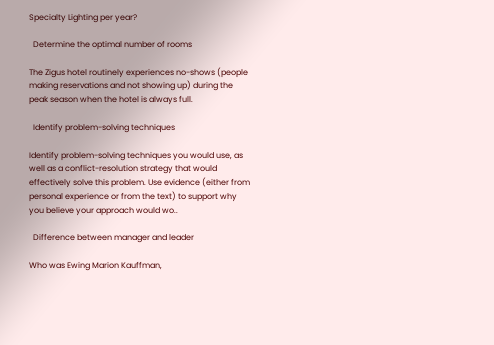Specialty Lighting per year?

  Determine the optimal number of rooms

The Zigus hotel routinely experiences no-shows (people making reservations and not showing up) during the peak season when the hotel is always full.

  Identify problem-solving techniques

Identify problem-solving techniques you would use, as well as a conflict-resolution strategy that would effectively solve this problem. Use evidence (either from personal experience or from the text) to support why you believe your approach would wo..

  Difference between manager and leader

Who was Ewing Marion Kauffman,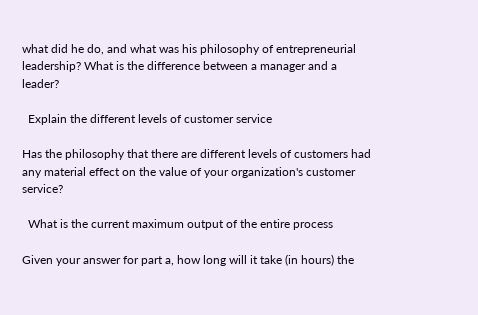what did he do, and what was his philosophy of entrepreneurial leadership? What is the difference between a manager and a leader?

  Explain the different levels of customer service

Has the philosophy that there are different levels of customers had any material effect on the value of your organization's customer service?

  What is the current maximum output of the entire process

Given your answer for part a, how long will it take (in hours) the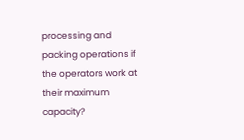processing and packing operations if the operators work at their maximum capacity?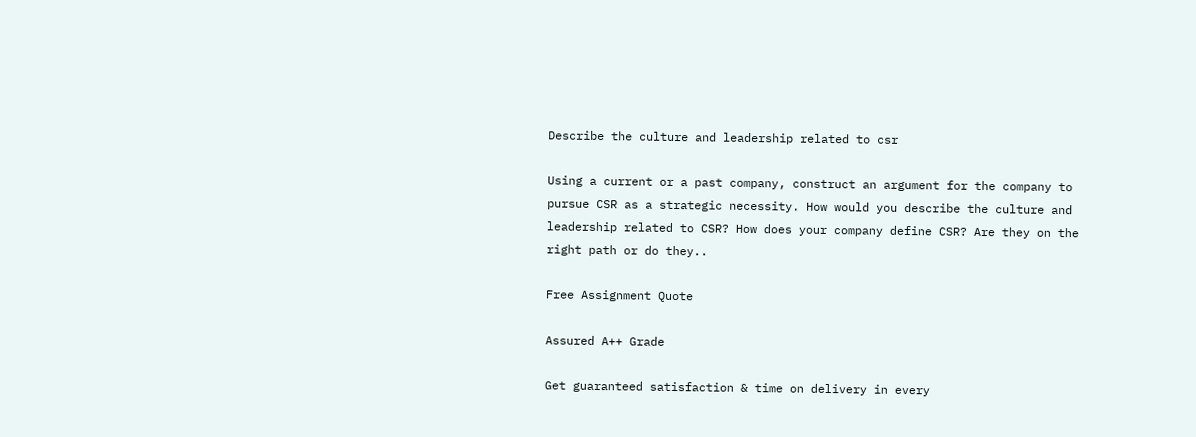Describe the culture and leadership related to csr

Using a current or a past company, construct an argument for the company to pursue CSR as a strategic necessity. How would you describe the culture and leadership related to CSR? How does your company define CSR? Are they on the right path or do they..

Free Assignment Quote

Assured A++ Grade

Get guaranteed satisfaction & time on delivery in every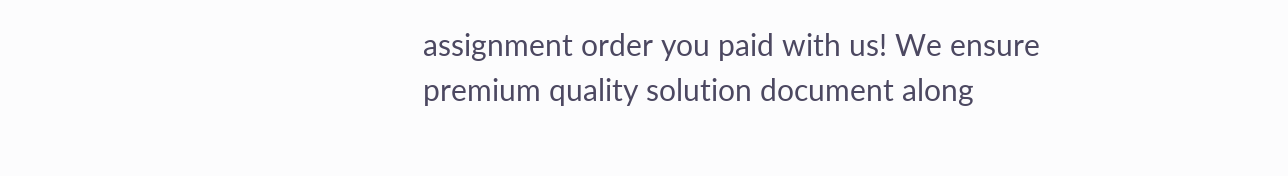assignment order you paid with us! We ensure premium quality solution document along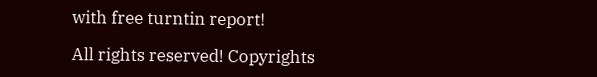with free turntin report!

All rights reserved! Copyrights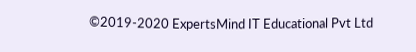©2019-2020 ExpertsMind IT Educational Pvt Ltd